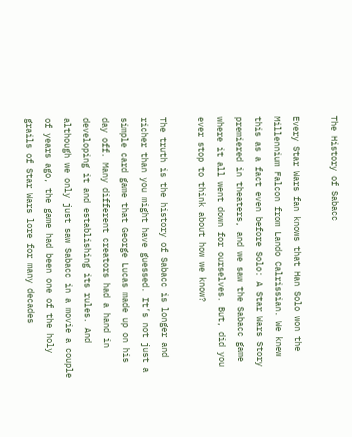The History of Sabacc

Every Star Wars fan knows that Han Solo won the Millennium Falcon from Lando Calrissian. We knew this as a fact even before Solo: A Star Wars Story premiered in theaters, and we saw the Sabacc game where it all went down for ourselves. But, did you ever stop to think about how we know?

The truth is the history of Sabacc is longer and richer than you might have guessed. It’s not just a simple card game that George Lucas made up on his day off. Many different creators had a hand in developing it and establishing its rules. And although we only just saw Sabacc in a movie a couple of years ago, the game had been one of the holy grails of Star Wars lore for many decades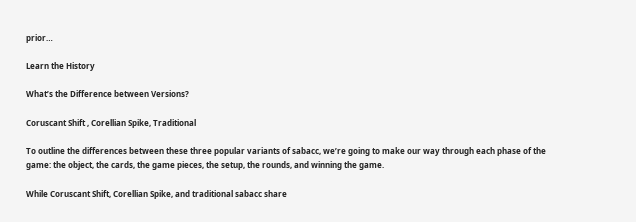prior…

Learn the History

What’s the Difference between Versions?

Coruscant Shift , Corellian Spike, Traditional

To outline the differences between these three popular variants of sabacc, we’re going to make our way through each phase of the game: the object, the cards, the game pieces, the setup, the rounds, and winning the game.

While Coruscant Shift, Corellian Spike, and traditional sabacc share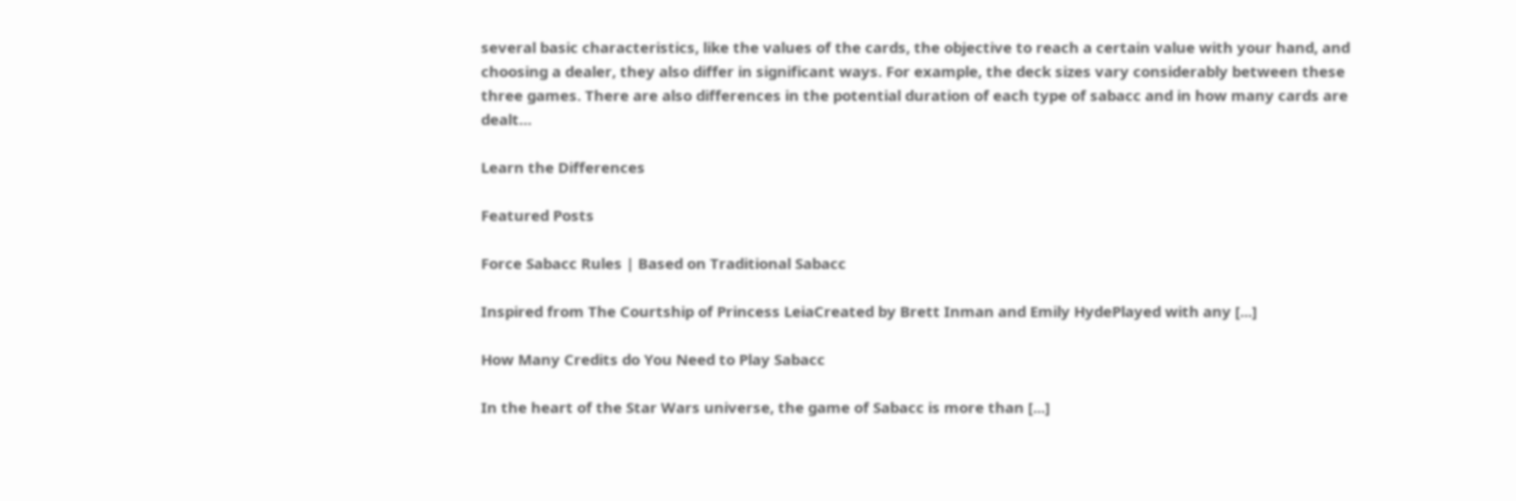several basic characteristics, like the values of the cards, the objective to reach a certain value with your hand, and choosing a dealer, they also differ in significant ways. For example, the deck sizes vary considerably between these three games. There are also differences in the potential duration of each type of sabacc and in how many cards are dealt…

Learn the Differences

Featured Posts

Force Sabacc Rules | Based on Traditional Sabacc

Inspired from The Courtship of Princess LeiaCreated by Brett Inman and Emily HydePlayed with any [...]

How Many Credits do You Need to Play Sabacc

In the heart of the Star Wars universe, the game of Sabacc is more than [...]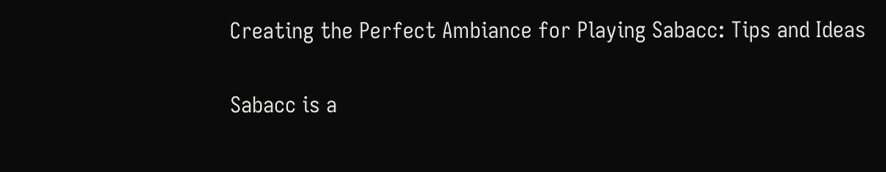Creating the Perfect Ambiance for Playing Sabacc: Tips and Ideas

Sabacc is a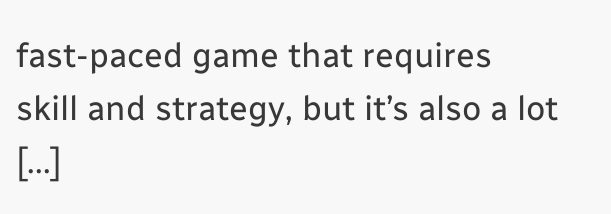fast-paced game that requires skill and strategy, but it’s also a lot [...]